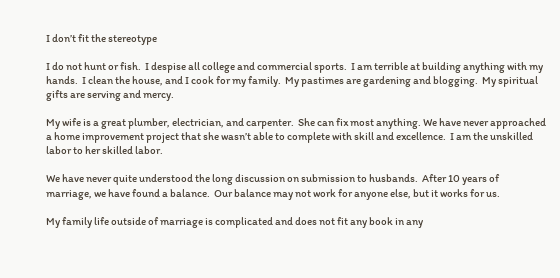I don’t fit the stereotype

I do not hunt or fish.  I despise all college and commercial sports.  I am terrible at building anything with my hands.  I clean the house, and I cook for my family.  My pastimes are gardening and blogging.  My spiritual gifts are serving and mercy.

My wife is a great plumber, electrician, and carpenter.  She can fix most anything. We have never approached a home improvement project that she wasn’t able to complete with skill and excellence.  I am the unskilled labor to her skilled labor.

We have never quite understood the long discussion on submission to husbands.  After 10 years of marriage, we have found a balance.  Our balance may not work for anyone else, but it works for us.

My family life outside of marriage is complicated and does not fit any book in any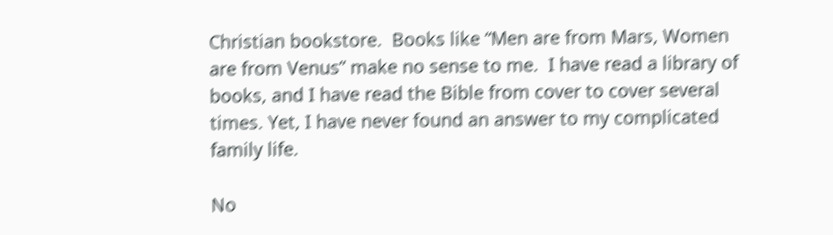Christian bookstore.  Books like “Men are from Mars, Women are from Venus” make no sense to me.  I have read a library of books, and I have read the Bible from cover to cover several times. Yet, I have never found an answer to my complicated family life.

No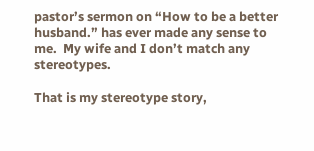pastor’s sermon on “How to be a better husband.” has ever made any sense to me.  My wife and I don’t match any stereotypes.

That is my stereotype story,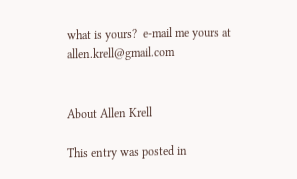what is yours?  e-mail me yours at allen.krell@gmail.com


About Allen Krell

This entry was posted in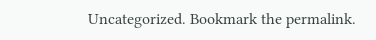Uncategorized. Bookmark the permalink.